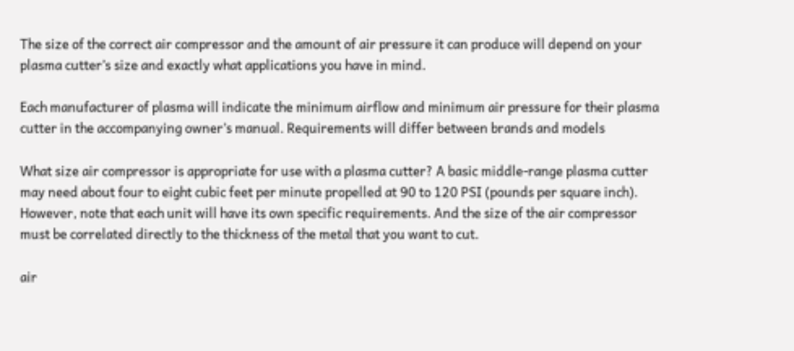The size of the correct air compressor and the amount of air pressure it can produce will depend on your plasma cutter’s size and exactly what applications you have in mind.

Each manufacturer of plasma will indicate the minimum airflow and minimum air pressure for their plasma cutter in the accompanying owner’s manual. Requirements will differ between brands and models

What size air compressor is appropriate for use with a plasma cutter? A basic middle-range plasma cutter may need about four to eight cubic feet per minute propelled at 90 to 120 PSI (pounds per square inch). However, note that each unit will have its own specific requirements. And the size of the air compressor must be correlated directly to the thickness of the metal that you want to cut.

air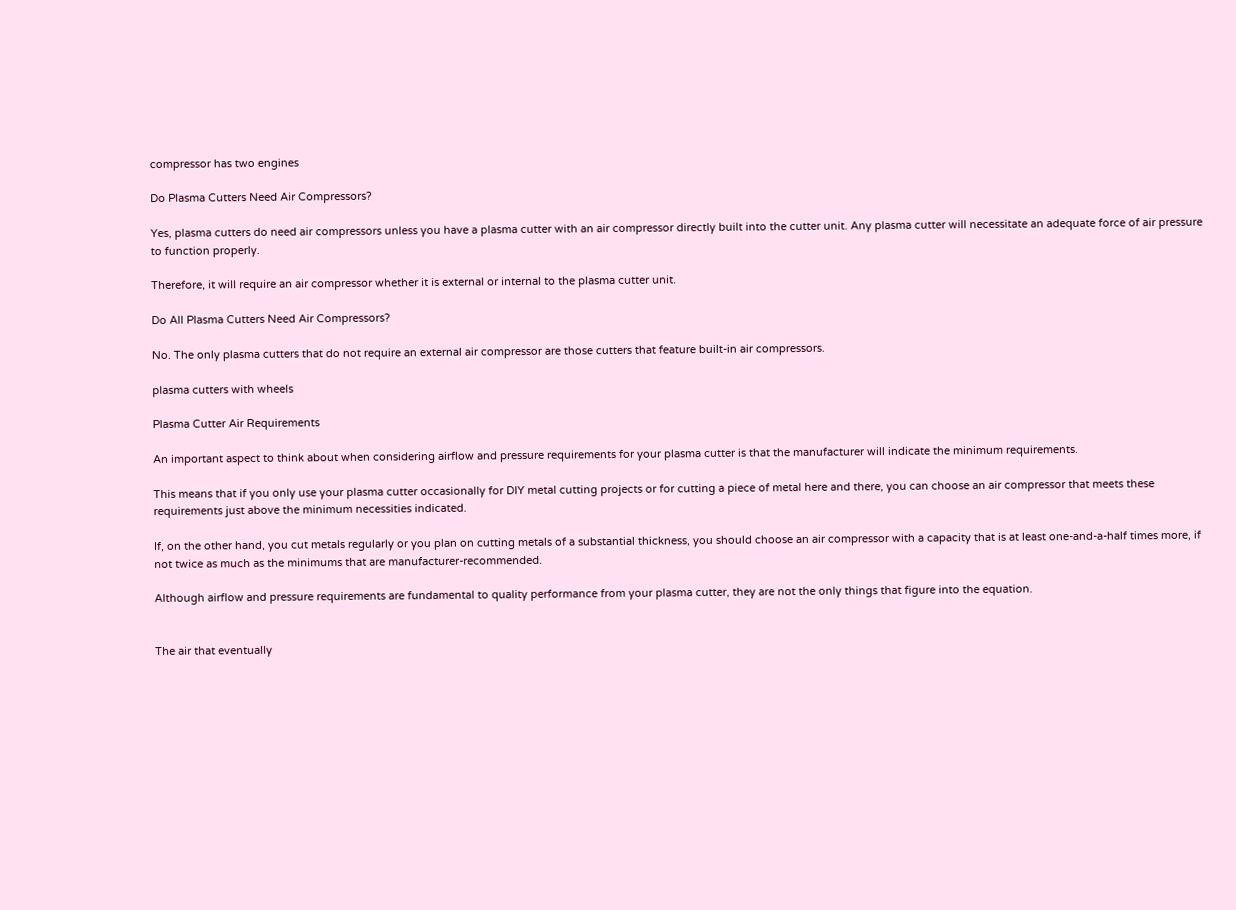compressor has two engines

Do Plasma Cutters Need Air Compressors?

Yes, plasma cutters do need air compressors unless you have a plasma cutter with an air compressor directly built into the cutter unit. Any plasma cutter will necessitate an adequate force of air pressure to function properly.

Therefore, it will require an air compressor whether it is external or internal to the plasma cutter unit.

Do All Plasma Cutters Need Air Compressors?

No. The only plasma cutters that do not require an external air compressor are those cutters that feature built-in air compressors.

plasma cutters with wheels

Plasma Cutter Air Requirements

An important aspect to think about when considering airflow and pressure requirements for your plasma cutter is that the manufacturer will indicate the minimum requirements.

This means that if you only use your plasma cutter occasionally for DIY metal cutting projects or for cutting a piece of metal here and there, you can choose an air compressor that meets these requirements just above the minimum necessities indicated.

If, on the other hand, you cut metals regularly or you plan on cutting metals of a substantial thickness, you should choose an air compressor with a capacity that is at least one-and-a-half times more, if not twice as much as the minimums that are manufacturer-recommended.

Although airflow and pressure requirements are fundamental to quality performance from your plasma cutter, they are not the only things that figure into the equation.


The air that eventually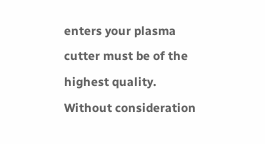enters your plasma cutter must be of the highest quality. Without consideration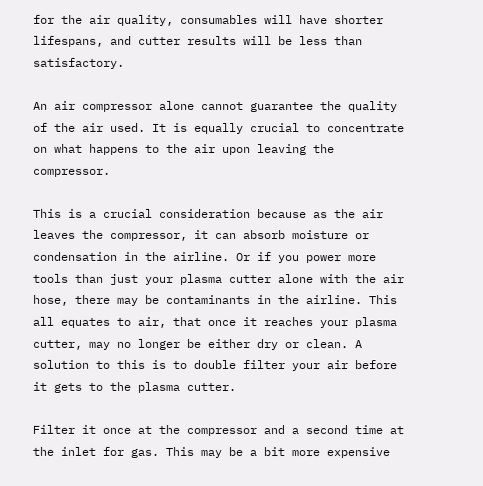for the air quality, consumables will have shorter lifespans, and cutter results will be less than satisfactory.

An air compressor alone cannot guarantee the quality of the air used. It is equally crucial to concentrate on what happens to the air upon leaving the compressor.

This is a crucial consideration because as the air leaves the compressor, it can absorb moisture or condensation in the airline. Or if you power more tools than just your plasma cutter alone with the air hose, there may be contaminants in the airline. This all equates to air, that once it reaches your plasma cutter, may no longer be either dry or clean. A solution to this is to double filter your air before it gets to the plasma cutter.

Filter it once at the compressor and a second time at the inlet for gas. This may be a bit more expensive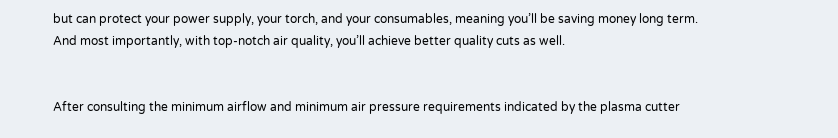but can protect your power supply, your torch, and your consumables, meaning you’ll be saving money long term. And most importantly, with top-notch air quality, you’ll achieve better quality cuts as well.


After consulting the minimum airflow and minimum air pressure requirements indicated by the plasma cutter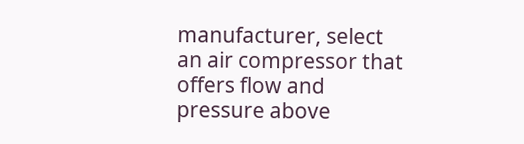manufacturer, select an air compressor that offers flow and pressure above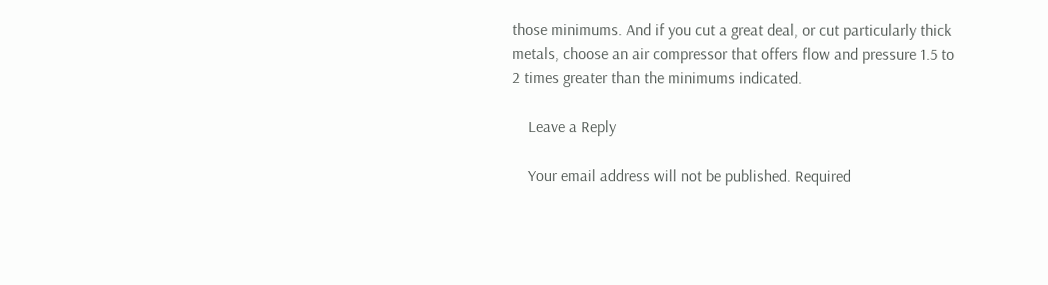those minimums. And if you cut a great deal, or cut particularly thick metals, choose an air compressor that offers flow and pressure 1.5 to 2 times greater than the minimums indicated.

    Leave a Reply

    Your email address will not be published. Required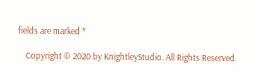fields are marked *

    Copyright © 2020 by KnightleyStudio. All Rights Reserved.